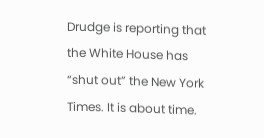Drudge is reporting that the White House has “shut out” the New York Times. It is about time.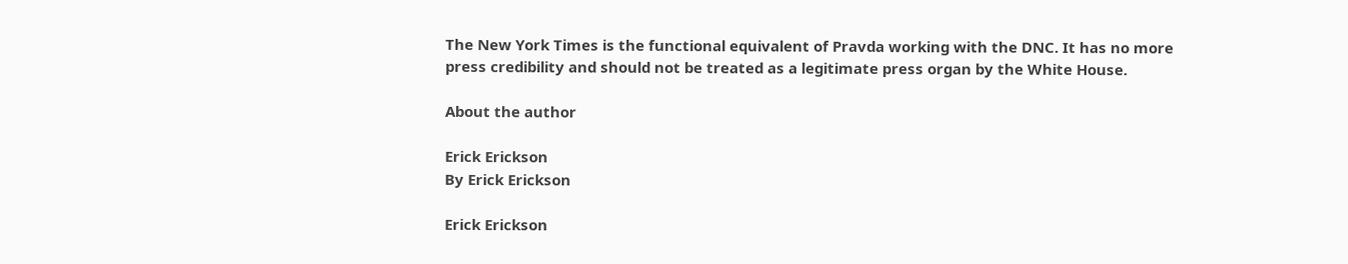The New York Times is the functional equivalent of Pravda working with the DNC. It has no more press credibility and should not be treated as a legitimate press organ by the White House.

About the author

Erick Erickson
By Erick Erickson

Erick Erickson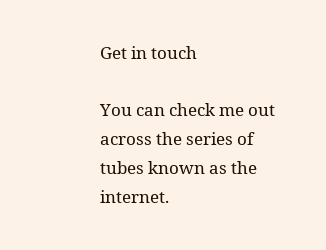Get in touch

You can check me out across the series of tubes known as the internet.